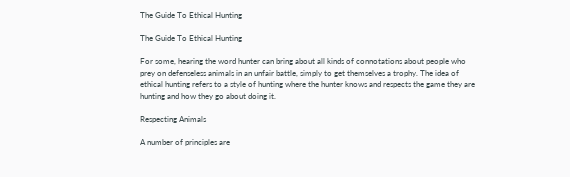The Guide To Ethical Hunting

The Guide To Ethical Hunting

For some, hearing the word hunter can bring about all kinds of connotations about people who prey on defenseless animals in an unfair battle, simply to get themselves a trophy. The idea of ethical hunting refers to a style of hunting where the hunter knows and respects the game they are hunting and how they go about doing it.

Respecting Animals

A number of principles are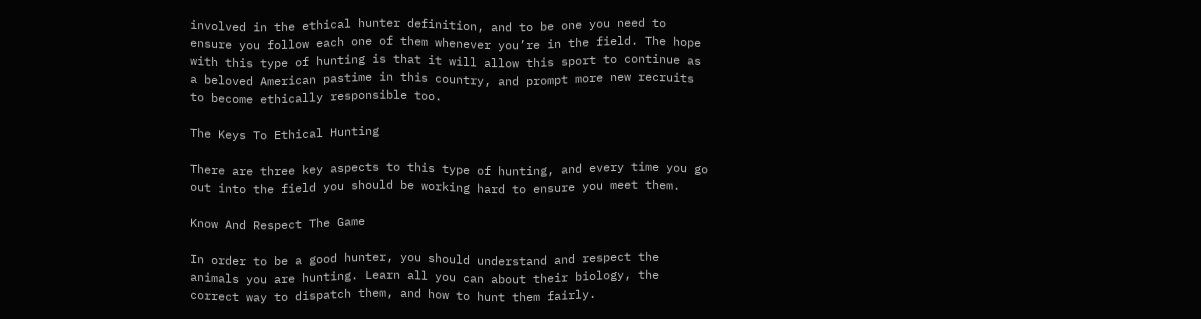involved in the ethical hunter definition, and to be one you need to ensure you follow each one of them whenever you’re in the field. The hope with this type of hunting is that it will allow this sport to continue as a beloved American pastime in this country, and prompt more new recruits to become ethically responsible too.

The Keys To Ethical Hunting

There are three key aspects to this type of hunting, and every time you go out into the field you should be working hard to ensure you meet them.

Know And Respect The Game

In order to be a good hunter, you should understand and respect the animals you are hunting. Learn all you can about their biology, the correct way to dispatch them, and how to hunt them fairly.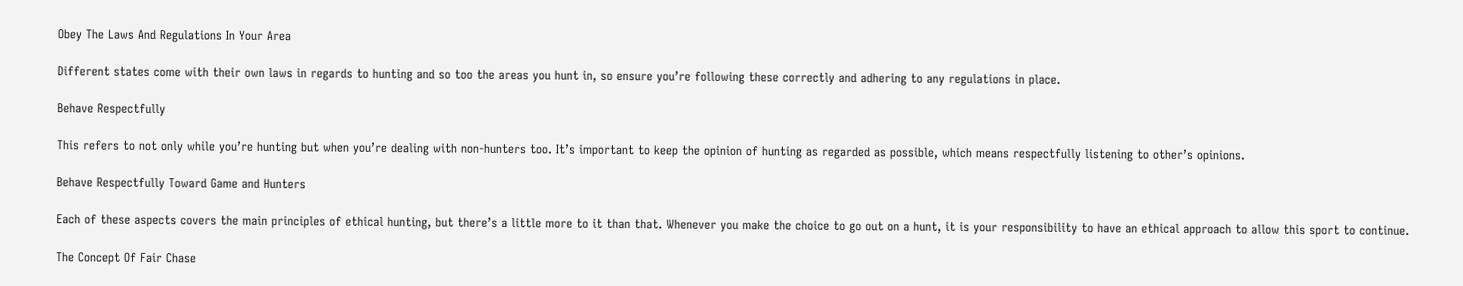Obey The Laws And Regulations In Your Area

Different states come with their own laws in regards to hunting and so too the areas you hunt in, so ensure you’re following these correctly and adhering to any regulations in place.

Behave Respectfully

This refers to not only while you’re hunting but when you’re dealing with non-hunters too. It’s important to keep the opinion of hunting as regarded as possible, which means respectfully listening to other’s opinions.

Behave Respectfully Toward Game and Hunters

Each of these aspects covers the main principles of ethical hunting, but there’s a little more to it than that. Whenever you make the choice to go out on a hunt, it is your responsibility to have an ethical approach to allow this sport to continue.

The Concept Of Fair Chase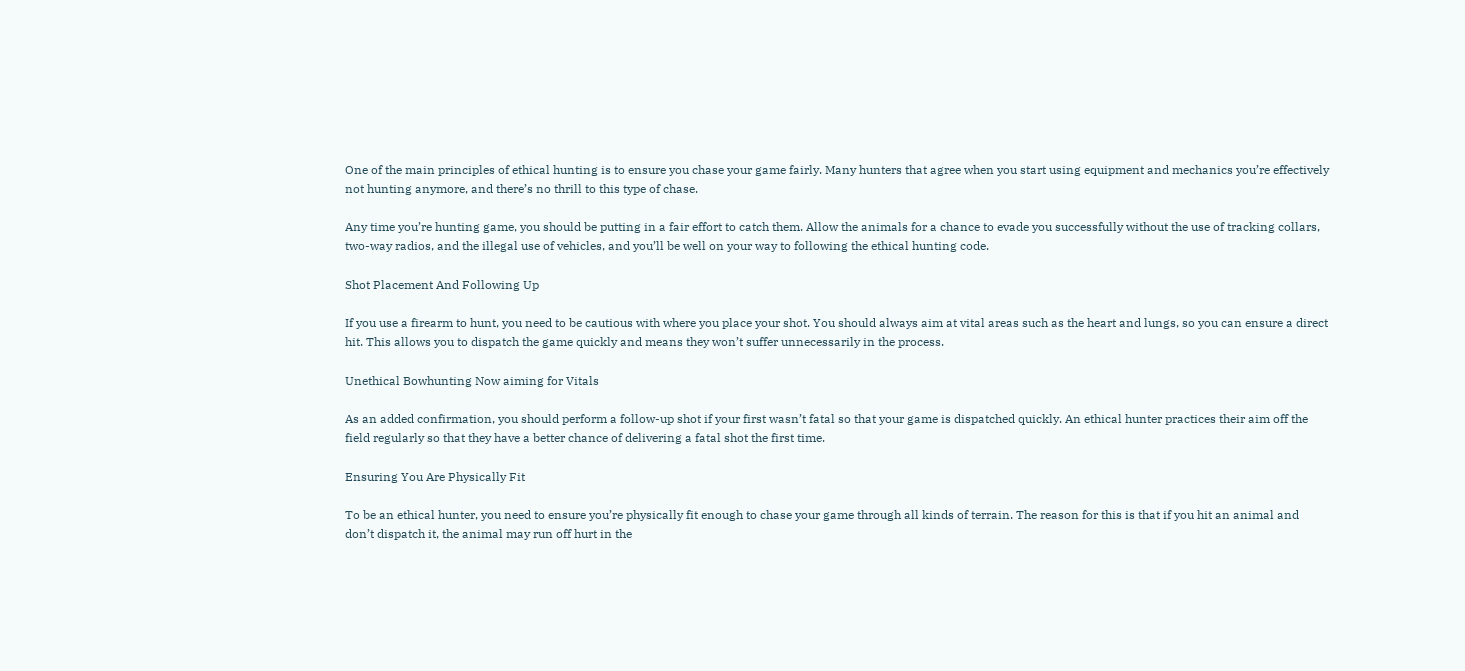One of the main principles of ethical hunting is to ensure you chase your game fairly. Many hunters that agree when you start using equipment and mechanics you’re effectively not hunting anymore, and there’s no thrill to this type of chase.

Any time you’re hunting game, you should be putting in a fair effort to catch them. Allow the animals for a chance to evade you successfully without the use of tracking collars, two-way radios, and the illegal use of vehicles, and you’ll be well on your way to following the ethical hunting code.

Shot Placement And Following Up

If you use a firearm to hunt, you need to be cautious with where you place your shot. You should always aim at vital areas such as the heart and lungs, so you can ensure a direct hit. This allows you to dispatch the game quickly and means they won’t suffer unnecessarily in the process.

Unethical Bowhunting Now aiming for Vitals

As an added confirmation, you should perform a follow-up shot if your first wasn’t fatal so that your game is dispatched quickly. An ethical hunter practices their aim off the field regularly so that they have a better chance of delivering a fatal shot the first time.

Ensuring You Are Physically Fit

To be an ethical hunter, you need to ensure you’re physically fit enough to chase your game through all kinds of terrain. The reason for this is that if you hit an animal and don’t dispatch it, the animal may run off hurt in the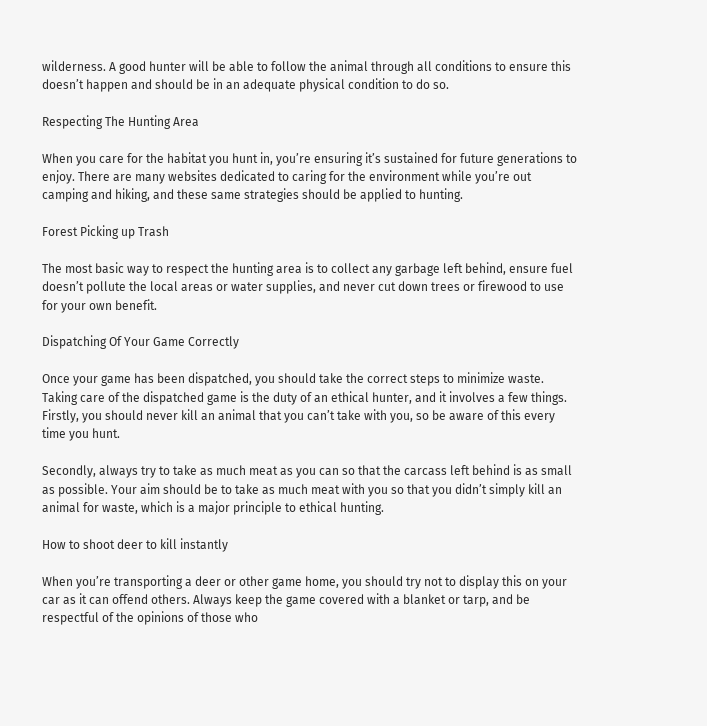wilderness. A good hunter will be able to follow the animal through all conditions to ensure this doesn’t happen and should be in an adequate physical condition to do so.

Respecting The Hunting Area

When you care for the habitat you hunt in, you’re ensuring it’s sustained for future generations to enjoy. There are many websites dedicated to caring for the environment while you’re out camping and hiking, and these same strategies should be applied to hunting.

Forest Picking up Trash

The most basic way to respect the hunting area is to collect any garbage left behind, ensure fuel doesn’t pollute the local areas or water supplies, and never cut down trees or firewood to use for your own benefit.

Dispatching Of Your Game Correctly

Once your game has been dispatched, you should take the correct steps to minimize waste. Taking care of the dispatched game is the duty of an ethical hunter, and it involves a few things. Firstly, you should never kill an animal that you can’t take with you, so be aware of this every time you hunt.

Secondly, always try to take as much meat as you can so that the carcass left behind is as small as possible. Your aim should be to take as much meat with you so that you didn’t simply kill an animal for waste, which is a major principle to ethical hunting.

How to shoot deer to kill instantly

When you’re transporting a deer or other game home, you should try not to display this on your car as it can offend others. Always keep the game covered with a blanket or tarp, and be respectful of the opinions of those who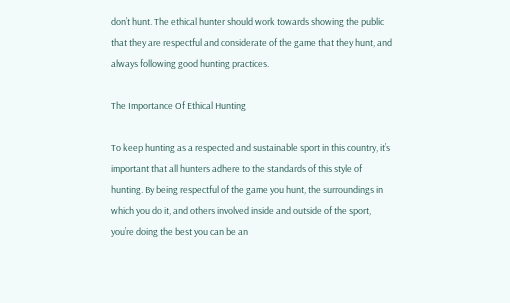don’t hunt. The ethical hunter should work towards showing the public that they are respectful and considerate of the game that they hunt, and always following good hunting practices.

The Importance Of Ethical Hunting

To keep hunting as a respected and sustainable sport in this country, it’s important that all hunters adhere to the standards of this style of hunting. By being respectful of the game you hunt, the surroundings in which you do it, and others involved inside and outside of the sport, you’re doing the best you can be an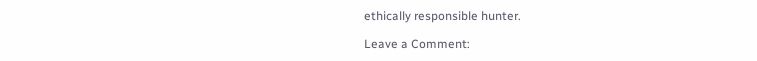ethically responsible hunter.

Leave a Comment: